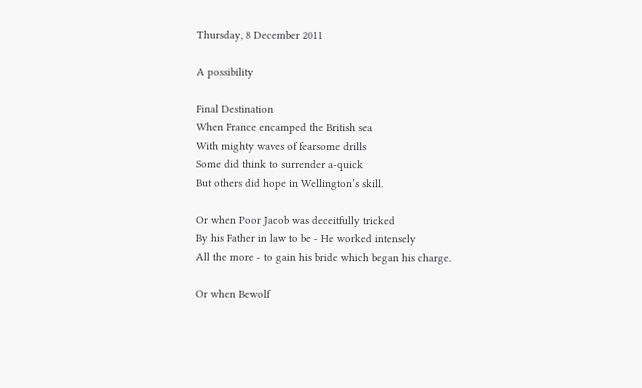Thursday, 8 December 2011

A possibility

Final Destination
When France encamped the British sea
With mighty waves of fearsome drills
Some did think to surrender a-quick
But others did hope in Wellington’s skill.

Or when Poor Jacob was deceitfully tricked
By his Father in law to be - He worked intensely
All the more - to gain his bride which began his charge.

Or when Bewolf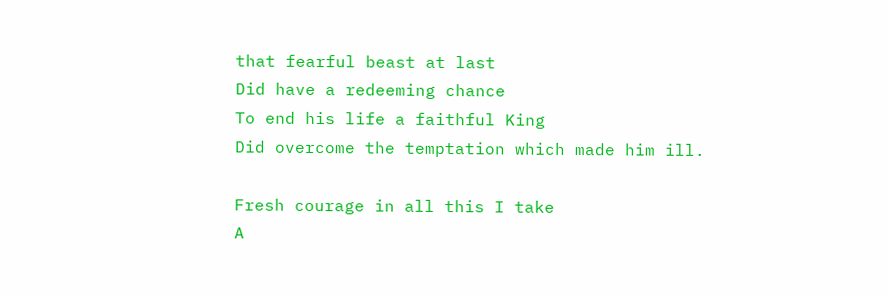that fearful beast at last
Did have a redeeming chance
To end his life a faithful King
Did overcome the temptation which made him ill.

Fresh courage in all this I take
A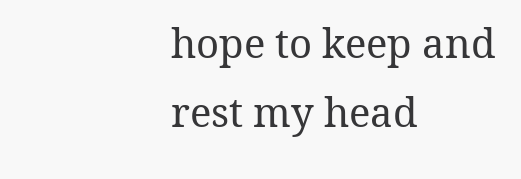hope to keep and rest my head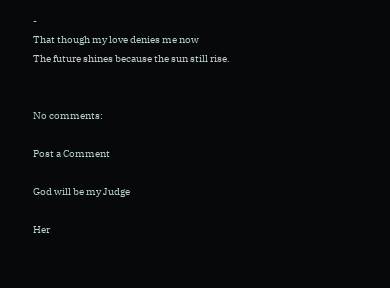-
That though my love denies me now
The future shines because the sun still rise.


No comments:

Post a Comment

God will be my Judge

Her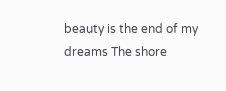beauty is the end of my dreams The shore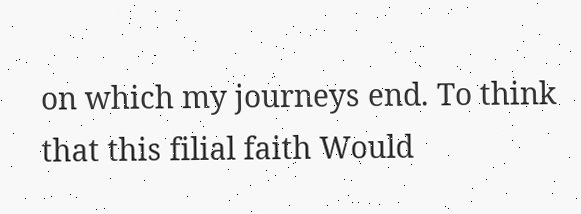on which my journeys end. To think that this filial faith Would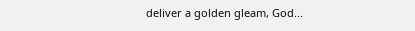deliver a golden gleam, God...